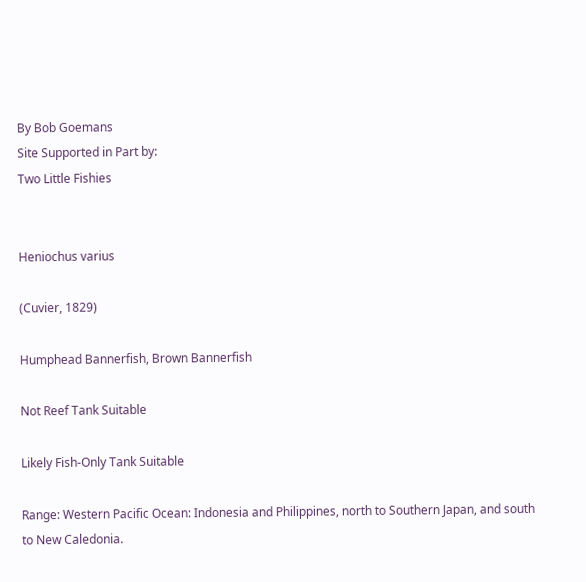By Bob Goemans
Site Supported in Part by:
Two Little Fishies


Heniochus varius

(Cuvier, 1829)

Humphead Bannerfish, Brown Bannerfish

Not Reef Tank Suitable

Likely Fish-Only Tank Suitable

Range: Western Pacific Ocean: Indonesia and Philippines, north to Southern Japan, and south to New Caledonia.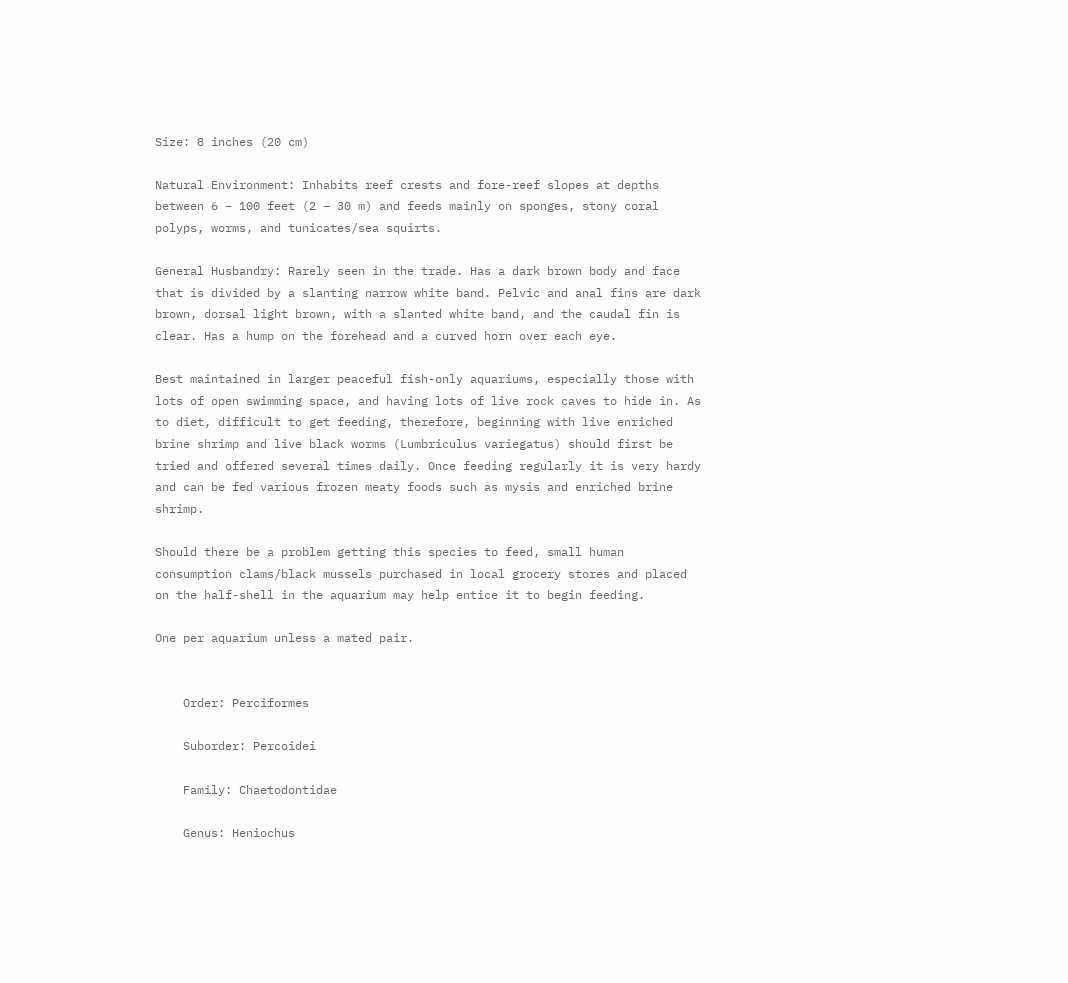Size: 8 inches (20 cm)

Natural Environment: Inhabits reef crests and fore-reef slopes at depths between 6 – 100 feet (2 – 30 m) and feeds mainly on sponges, stony coral polyps, worms, and tunicates/sea squirts.

General Husbandry: Rarely seen in the trade. Has a dark brown body and face that is divided by a slanting narrow white band. Pelvic and anal fins are dark brown, dorsal light brown, with a slanted white band, and the caudal fin is clear. Has a hump on the forehead and a curved horn over each eye.

Best maintained in larger peaceful fish-only aquariums, especially those with lots of open swimming space, and having lots of live rock caves to hide in. As to diet, difficult to get feeding, therefore, beginning with live enriched brine shrimp and live black worms (Lumbriculus variegatus) should first be tried and offered several times daily. Once feeding regularly it is very hardy and can be fed various frozen meaty foods such as mysis and enriched brine shrimp.

Should there be a problem getting this species to feed, small human consumption clams/black mussels purchased in local grocery stores and placed on the half-shell in the aquarium may help entice it to begin feeding.

One per aquarium unless a mated pair.


    Order: Perciformes

    Suborder: Percoidei

    Family: Chaetodontidae

    Genus: Heniochus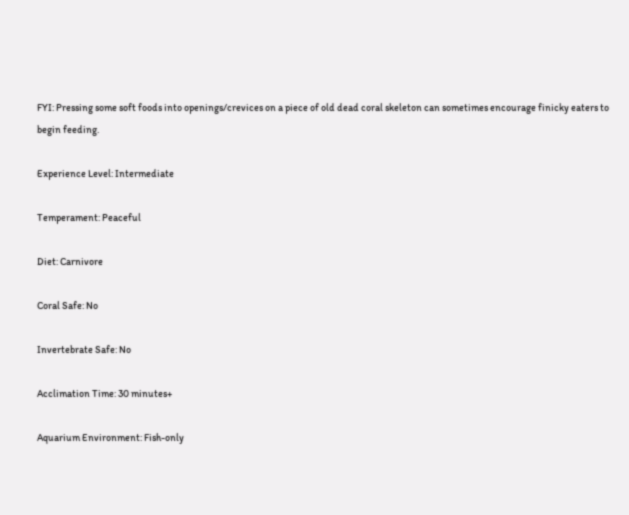FYI: Pressing some soft foods into openings/crevices on a piece of old dead coral skeleton can sometimes encourage finicky eaters to begin feeding.

Experience Level: Intermediate

Temperament: Peaceful

Diet: Carnivore

Coral Safe: No

Invertebrate Safe: No

Acclimation Time: 30 minutes+

Aquarium Environment: Fish-only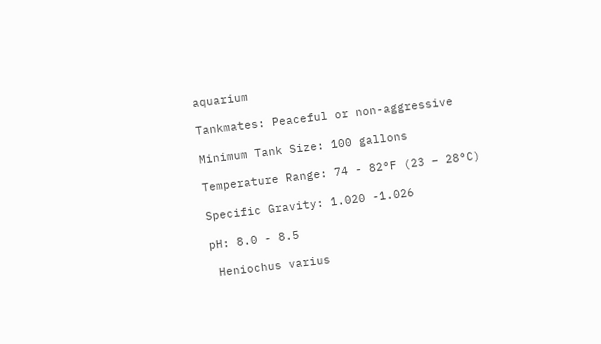aquarium

Tankmates: Peaceful or non-aggressive

Minimum Tank Size: 100 gallons

Temperature Range: 74 - 82°F (23 – 28°C)

Specific Gravity: 1.020 -1.026

pH: 8.0 - 8.5

 Heniochus varius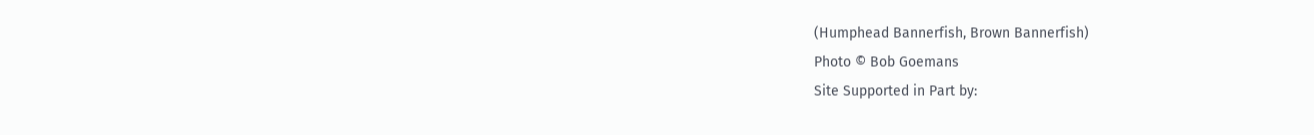(Humphead Bannerfish, Brown Bannerfish)
Photo © Bob Goemans
Site Supported in Part by: